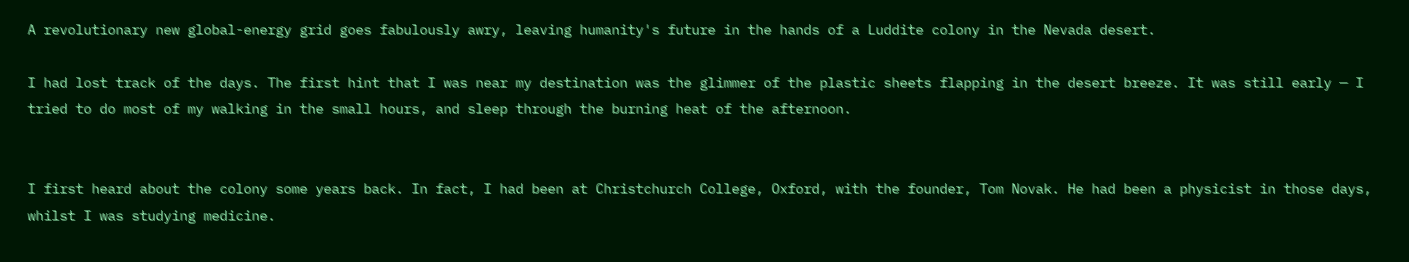A revolutionary new global-energy grid goes fabulously awry, leaving humanity's future in the hands of a Luddite colony in the Nevada desert.

I had lost track of the days. The first hint that I was near my destination was the glimmer of the plastic sheets flapping in the desert breeze. It was still early — I tried to do most of my walking in the small hours, and sleep through the burning heat of the afternoon.


I first heard about the colony some years back. In fact, I had been at Christchurch College, Oxford, with the founder, Tom Novak. He had been a physicist in those days, whilst I was studying medicine.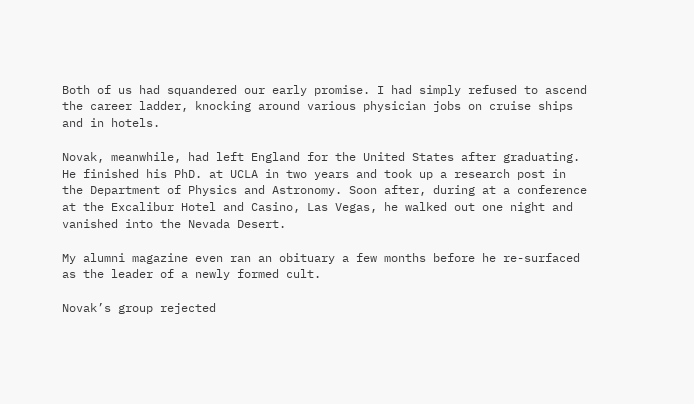Both of us had squandered our early promise. I had simply refused to ascend the career ladder, knocking around various physician jobs on cruise ships and in hotels.

Novak, meanwhile, had left England for the United States after graduating. He finished his PhD. at UCLA in two years and took up a research post in the Department of Physics and Astronomy. Soon after, during at a conference at the Excalibur Hotel and Casino, Las Vegas, he walked out one night and vanished into the Nevada Desert.

My alumni magazine even ran an obituary a few months before he re-surfaced as the leader of a newly formed cult.

Novak’s group rejected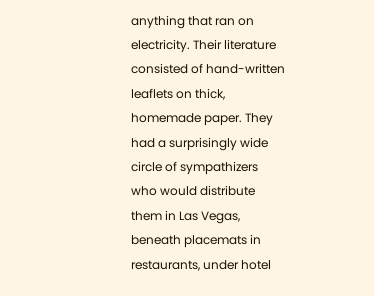anything that ran on electricity. Their literature consisted of hand-written leaflets on thick, homemade paper. They had a surprisingly wide circle of sympathizers who would distribute them in Las Vegas, beneath placemats in restaurants, under hotel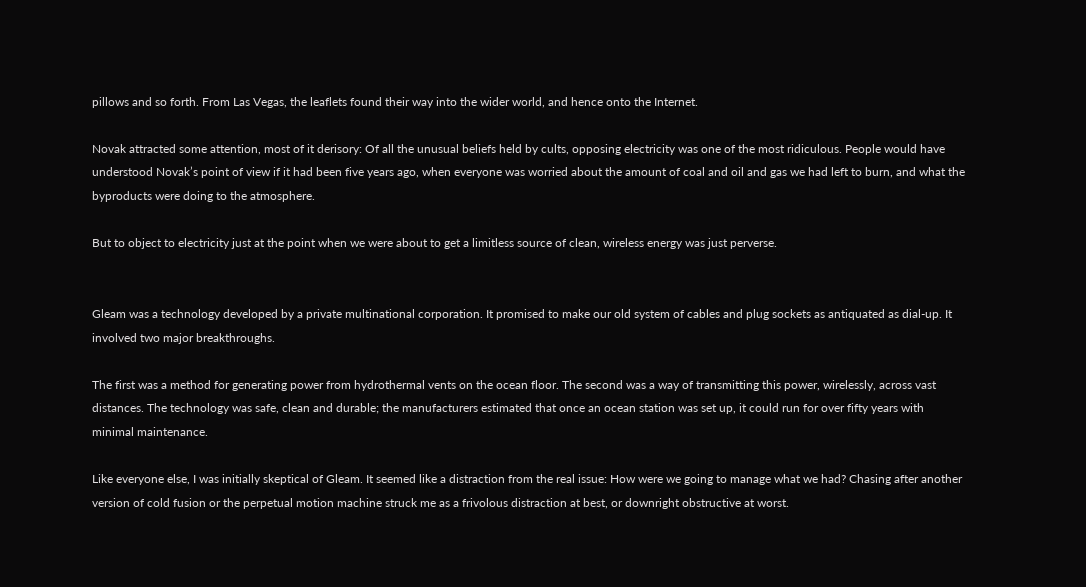pillows and so forth. From Las Vegas, the leaflets found their way into the wider world, and hence onto the Internet.

Novak attracted some attention, most of it derisory: Of all the unusual beliefs held by cults, opposing electricity was one of the most ridiculous. People would have understood Novak’s point of view if it had been five years ago, when everyone was worried about the amount of coal and oil and gas we had left to burn, and what the byproducts were doing to the atmosphere.

But to object to electricity just at the point when we were about to get a limitless source of clean, wireless energy was just perverse.


Gleam was a technology developed by a private multinational corporation. It promised to make our old system of cables and plug sockets as antiquated as dial-up. It involved two major breakthroughs.

The first was a method for generating power from hydrothermal vents on the ocean floor. The second was a way of transmitting this power, wirelessly, across vast distances. The technology was safe, clean and durable; the manufacturers estimated that once an ocean station was set up, it could run for over fifty years with minimal maintenance.

Like everyone else, I was initially skeptical of Gleam. It seemed like a distraction from the real issue: How were we going to manage what we had? Chasing after another version of cold fusion or the perpetual motion machine struck me as a frivolous distraction at best, or downright obstructive at worst.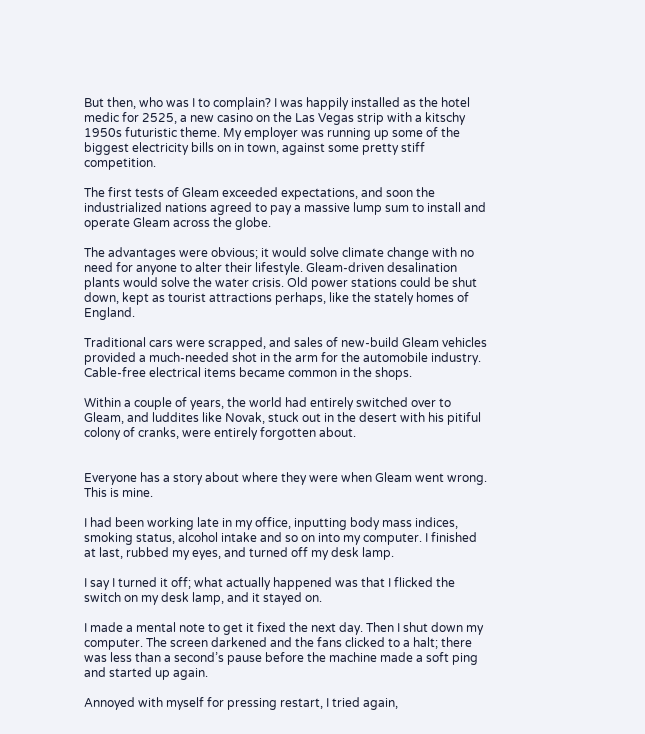But then, who was I to complain? I was happily installed as the hotel medic for 2525, a new casino on the Las Vegas strip with a kitschy 1950s futuristic theme. My employer was running up some of the biggest electricity bills on in town, against some pretty stiff competition.

The first tests of Gleam exceeded expectations, and soon the industrialized nations agreed to pay a massive lump sum to install and operate Gleam across the globe.

The advantages were obvious; it would solve climate change with no need for anyone to alter their lifestyle. Gleam-driven desalination plants would solve the water crisis. Old power stations could be shut down, kept as tourist attractions perhaps, like the stately homes of England.

Traditional cars were scrapped, and sales of new-build Gleam vehicles provided a much-needed shot in the arm for the automobile industry. Cable-free electrical items became common in the shops.

Within a couple of years, the world had entirely switched over to Gleam, and luddites like Novak, stuck out in the desert with his pitiful colony of cranks, were entirely forgotten about.


Everyone has a story about where they were when Gleam went wrong. This is mine.

I had been working late in my office, inputting body mass indices, smoking status, alcohol intake and so on into my computer. I finished at last, rubbed my eyes, and turned off my desk lamp.

I say I turned it off; what actually happened was that I flicked the switch on my desk lamp, and it stayed on.

I made a mental note to get it fixed the next day. Then I shut down my computer. The screen darkened and the fans clicked to a halt; there was less than a second’s pause before the machine made a soft ping and started up again.

Annoyed with myself for pressing restart, I tried again,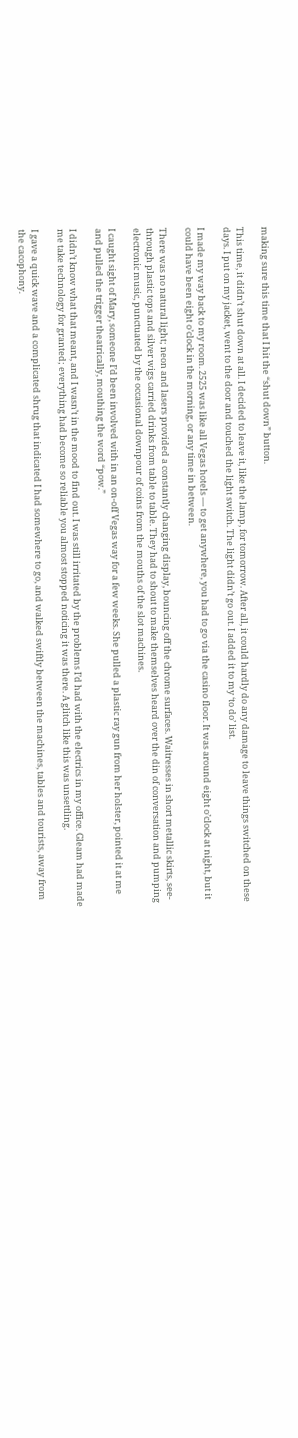making sure this time that I hit the “shut down” button.

This time, it didn’t shut down at all. I decided to leave it, like the lamp, for tomorrow. After all, it could hardly do any damage to leave things switched on these days. I put on my jacket, went to the door and touched the light switch. The light didn’t go out. I added it to my ‘to do’ list.

I made my way back to my room. 2525 was like all Vegas hotels — to get anywhere, you had to go via the casino floor. It was around eight o’clock at night, but it could have been eight o’clock in the morning, or any time in between.

There was no natural light; neon and lasers provided a constantly changing display, bouncing off the chrome surfaces. Waitresses in short metallic skirts, see-through plastic tops and silver wigs carried drinks from table to table. They had to shout to make themselves heard over the din of conversation and pumping electronic music, punctuated by the occasional downpour of coins from the mouths of the slot machines.

I caught sight of Mary, someone I’d been involved with in an on-off Vegas way for a few weeks. She pulled a plastic ray gun from her holster, pointed it at me and pulled the trigger theatrically, mouthing the word “pow.”

I didn’t know what that meant, and I wasn’t in the mood to find out. I was still irritated by the problems I’d had with the electrics in my office. Gleam had made me take technology for granted; everything had become so reliable you almost stopped noticing it was there. A glitch like this was unsettling.

I gave a quick wave and a complicated shrug that indicated I had somewhere to go, and walked swiftly between the machines, tables and tourists, away from the cacophony.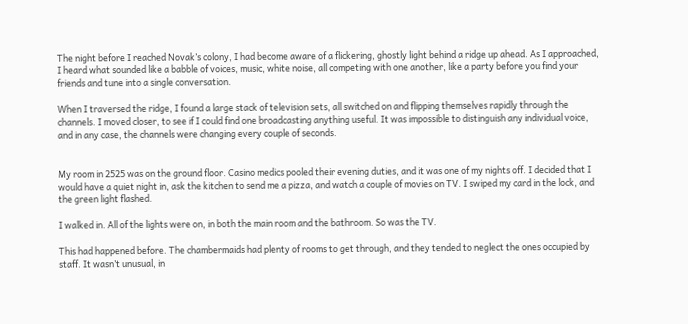The night before I reached Novak’s colony, I had become aware of a flickering, ghostly light behind a ridge up ahead. As I approached, I heard what sounded like a babble of voices, music, white noise, all competing with one another, like a party before you find your friends and tune into a single conversation.

When I traversed the ridge, I found a large stack of television sets, all switched on and flipping themselves rapidly through the channels. I moved closer, to see if I could find one broadcasting anything useful. It was impossible to distinguish any individual voice, and in any case, the channels were changing every couple of seconds.


My room in 2525 was on the ground floor. Casino medics pooled their evening duties, and it was one of my nights off. I decided that I would have a quiet night in, ask the kitchen to send me a pizza, and watch a couple of movies on TV. I swiped my card in the lock, and the green light flashed.

I walked in. All of the lights were on, in both the main room and the bathroom. So was the TV.

This had happened before. The chambermaids had plenty of rooms to get through, and they tended to neglect the ones occupied by staff. It wasn’t unusual, in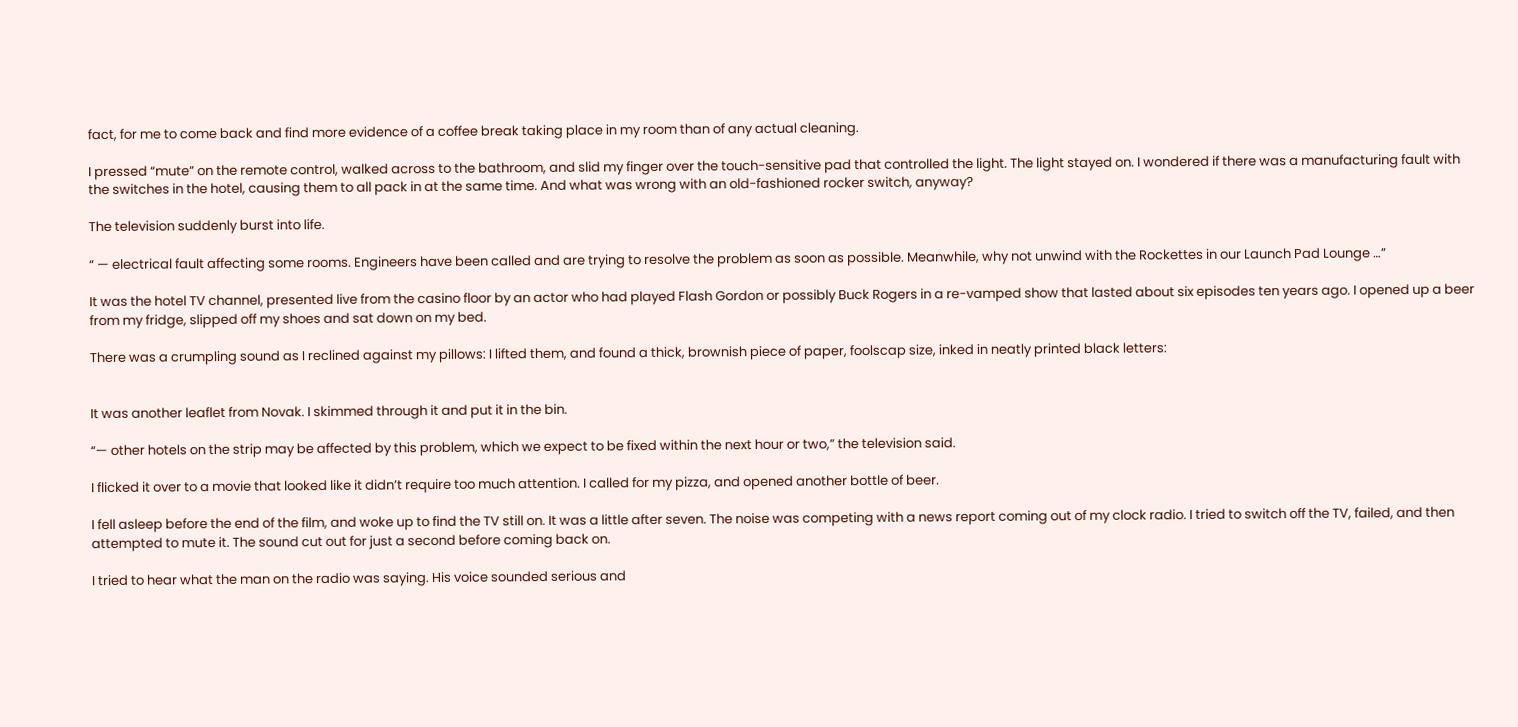fact, for me to come back and find more evidence of a coffee break taking place in my room than of any actual cleaning.

I pressed “mute” on the remote control, walked across to the bathroom, and slid my finger over the touch-sensitive pad that controlled the light. The light stayed on. I wondered if there was a manufacturing fault with the switches in the hotel, causing them to all pack in at the same time. And what was wrong with an old-fashioned rocker switch, anyway?

The television suddenly burst into life.

“ — electrical fault affecting some rooms. Engineers have been called and are trying to resolve the problem as soon as possible. Meanwhile, why not unwind with the Rockettes in our Launch Pad Lounge …”

It was the hotel TV channel, presented live from the casino floor by an actor who had played Flash Gordon or possibly Buck Rogers in a re-vamped show that lasted about six episodes ten years ago. I opened up a beer from my fridge, slipped off my shoes and sat down on my bed.

There was a crumpling sound as I reclined against my pillows: I lifted them, and found a thick, brownish piece of paper, foolscap size, inked in neatly printed black letters:


It was another leaflet from Novak. I skimmed through it and put it in the bin.

“— other hotels on the strip may be affected by this problem, which we expect to be fixed within the next hour or two,” the television said.

I flicked it over to a movie that looked like it didn’t require too much attention. I called for my pizza, and opened another bottle of beer.

I fell asleep before the end of the film, and woke up to find the TV still on. It was a little after seven. The noise was competing with a news report coming out of my clock radio. I tried to switch off the TV, failed, and then attempted to mute it. The sound cut out for just a second before coming back on.

I tried to hear what the man on the radio was saying. His voice sounded serious and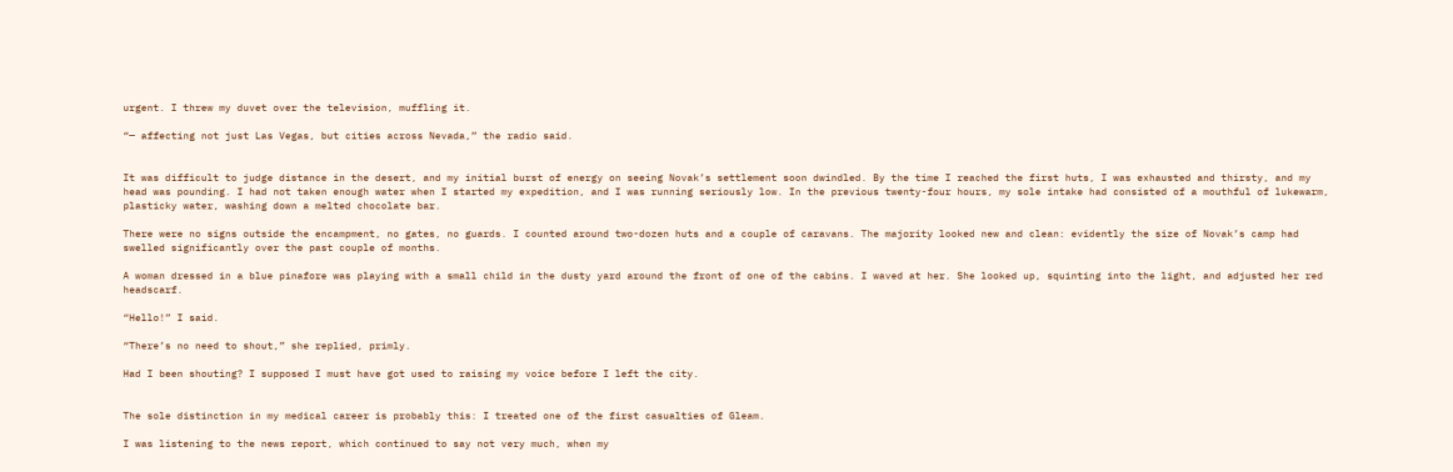urgent. I threw my duvet over the television, muffling it.

“— affecting not just Las Vegas, but cities across Nevada,” the radio said.


It was difficult to judge distance in the desert, and my initial burst of energy on seeing Novak’s settlement soon dwindled. By the time I reached the first huts, I was exhausted and thirsty, and my head was pounding. I had not taken enough water when I started my expedition, and I was running seriously low. In the previous twenty-four hours, my sole intake had consisted of a mouthful of lukewarm, plasticky water, washing down a melted chocolate bar.

There were no signs outside the encampment, no gates, no guards. I counted around two-dozen huts and a couple of caravans. The majority looked new and clean: evidently the size of Novak’s camp had swelled significantly over the past couple of months.

A woman dressed in a blue pinafore was playing with a small child in the dusty yard around the front of one of the cabins. I waved at her. She looked up, squinting into the light, and adjusted her red headscarf.

“Hello!” I said.

“There’s no need to shout,” she replied, primly.

Had I been shouting? I supposed I must have got used to raising my voice before I left the city.


The sole distinction in my medical career is probably this: I treated one of the first casualties of Gleam.

I was listening to the news report, which continued to say not very much, when my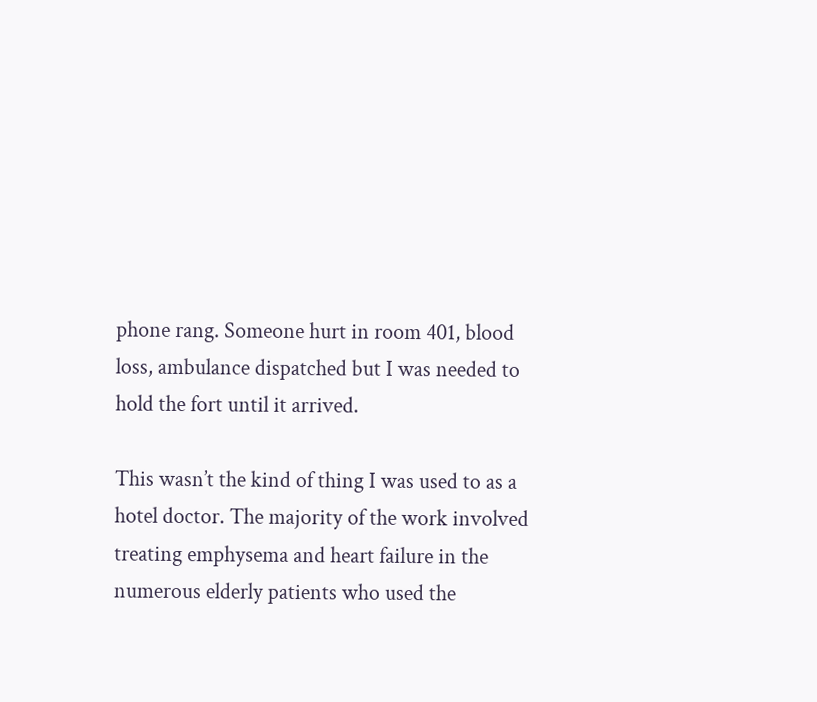phone rang. Someone hurt in room 401, blood loss, ambulance dispatched but I was needed to hold the fort until it arrived.

This wasn’t the kind of thing I was used to as a hotel doctor. The majority of the work involved treating emphysema and heart failure in the numerous elderly patients who used the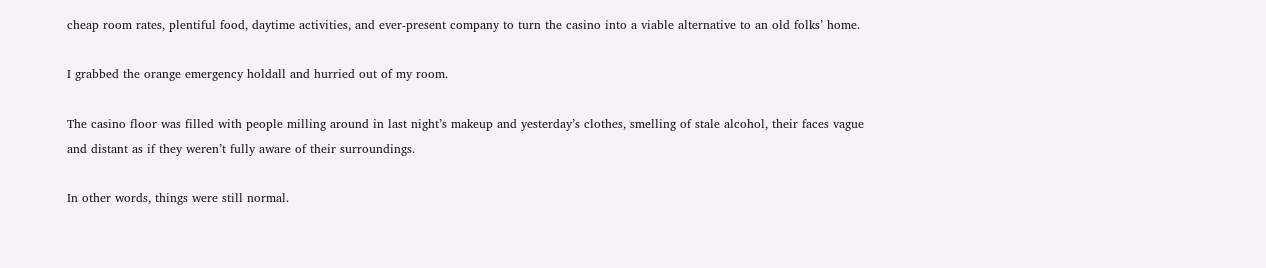cheap room rates, plentiful food, daytime activities, and ever-present company to turn the casino into a viable alternative to an old folks’ home.

I grabbed the orange emergency holdall and hurried out of my room.

The casino floor was filled with people milling around in last night’s makeup and yesterday’s clothes, smelling of stale alcohol, their faces vague and distant as if they weren’t fully aware of their surroundings.

In other words, things were still normal.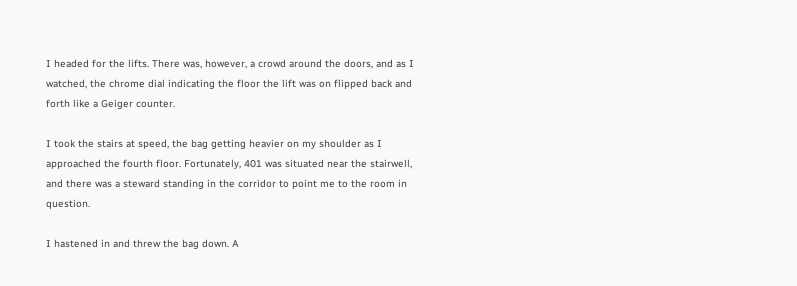I headed for the lifts. There was, however, a crowd around the doors, and as I watched, the chrome dial indicating the floor the lift was on flipped back and forth like a Geiger counter.

I took the stairs at speed, the bag getting heavier on my shoulder as I approached the fourth floor. Fortunately, 401 was situated near the stairwell, and there was a steward standing in the corridor to point me to the room in question.

I hastened in and threw the bag down. A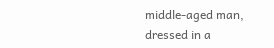middle-aged man, dressed in a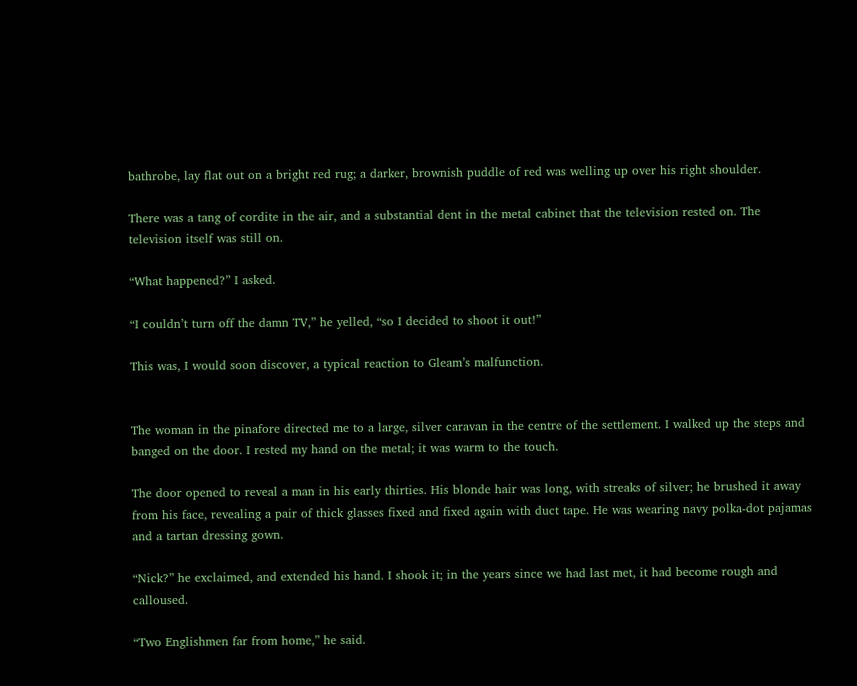bathrobe, lay flat out on a bright red rug; a darker, brownish puddle of red was welling up over his right shoulder.

There was a tang of cordite in the air, and a substantial dent in the metal cabinet that the television rested on. The television itself was still on.

“What happened?” I asked.

“I couldn’t turn off the damn TV,” he yelled, “so I decided to shoot it out!”

This was, I would soon discover, a typical reaction to Gleam’s malfunction.


The woman in the pinafore directed me to a large, silver caravan in the centre of the settlement. I walked up the steps and banged on the door. I rested my hand on the metal; it was warm to the touch.

The door opened to reveal a man in his early thirties. His blonde hair was long, with streaks of silver; he brushed it away from his face, revealing a pair of thick glasses fixed and fixed again with duct tape. He was wearing navy polka-dot pajamas and a tartan dressing gown.

“Nick?” he exclaimed, and extended his hand. I shook it; in the years since we had last met, it had become rough and calloused.

“Two Englishmen far from home,” he said.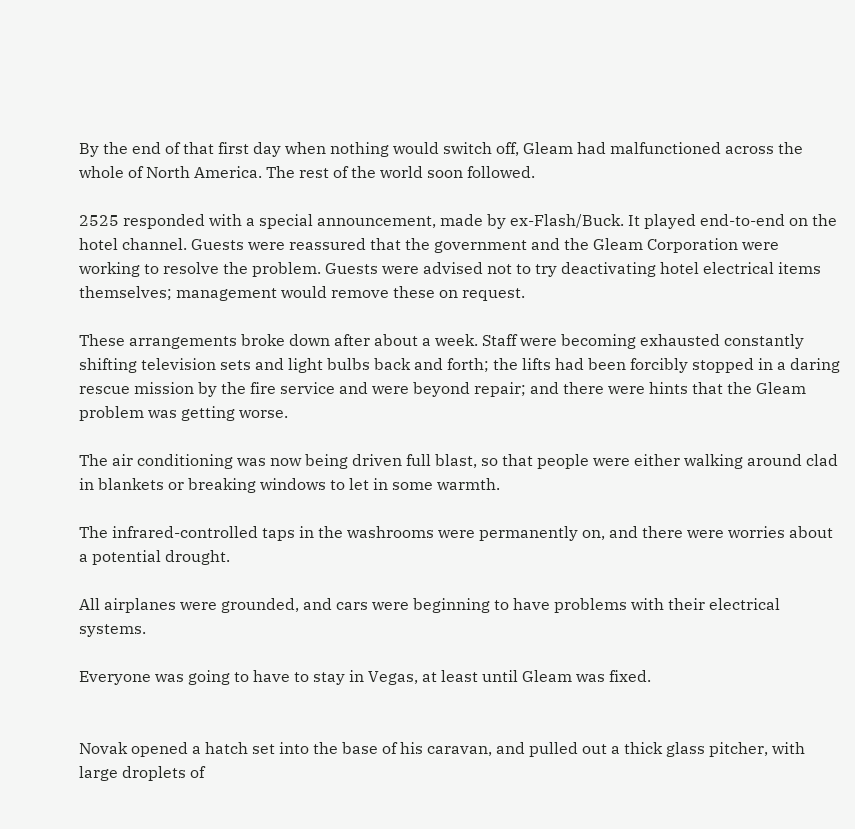By the end of that first day when nothing would switch off, Gleam had malfunctioned across the whole of North America. The rest of the world soon followed.

2525 responded with a special announcement, made by ex-Flash/Buck. It played end-to-end on the hotel channel. Guests were reassured that the government and the Gleam Corporation were working to resolve the problem. Guests were advised not to try deactivating hotel electrical items themselves; management would remove these on request.

These arrangements broke down after about a week. Staff were becoming exhausted constantly shifting television sets and light bulbs back and forth; the lifts had been forcibly stopped in a daring rescue mission by the fire service and were beyond repair; and there were hints that the Gleam problem was getting worse.

The air conditioning was now being driven full blast, so that people were either walking around clad in blankets or breaking windows to let in some warmth.

The infrared-controlled taps in the washrooms were permanently on, and there were worries about a potential drought.

All airplanes were grounded, and cars were beginning to have problems with their electrical systems.

Everyone was going to have to stay in Vegas, at least until Gleam was fixed.


Novak opened a hatch set into the base of his caravan, and pulled out a thick glass pitcher, with large droplets of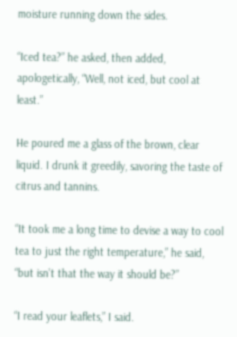moisture running down the sides.

“Iced tea?” he asked, then added, apologetically, “Well, not iced, but cool at least.”

He poured me a glass of the brown, clear liquid. I drunk it greedily, savoring the taste of citrus and tannins.

“It took me a long time to devise a way to cool tea to just the right temperature,” he said, “but isn’t that the way it should be?”

“I read your leaflets,” I said.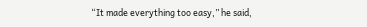“It made everything too easy,” he said,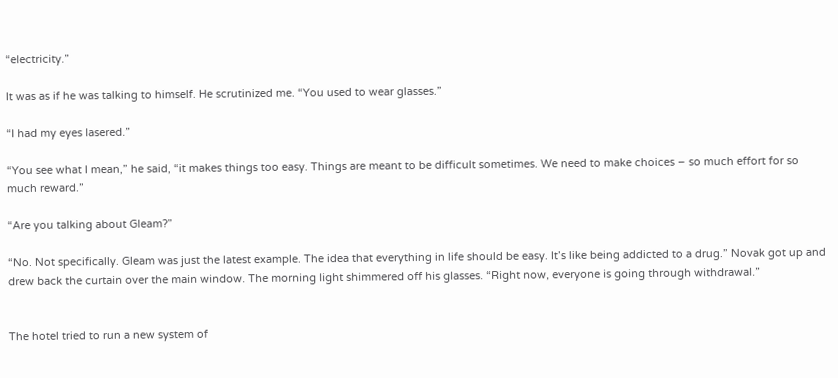“electricity.”

It was as if he was talking to himself. He scrutinized me. “You used to wear glasses.”

“I had my eyes lasered.”

“You see what I mean,” he said, “it makes things too easy. Things are meant to be difficult sometimes. We need to make choices – so much effort for so much reward.”

“Are you talking about Gleam?”

“No. Not specifically. Gleam was just the latest example. The idea that everything in life should be easy. It’s like being addicted to a drug.” Novak got up and drew back the curtain over the main window. The morning light shimmered off his glasses. “Right now, everyone is going through withdrawal.”


The hotel tried to run a new system of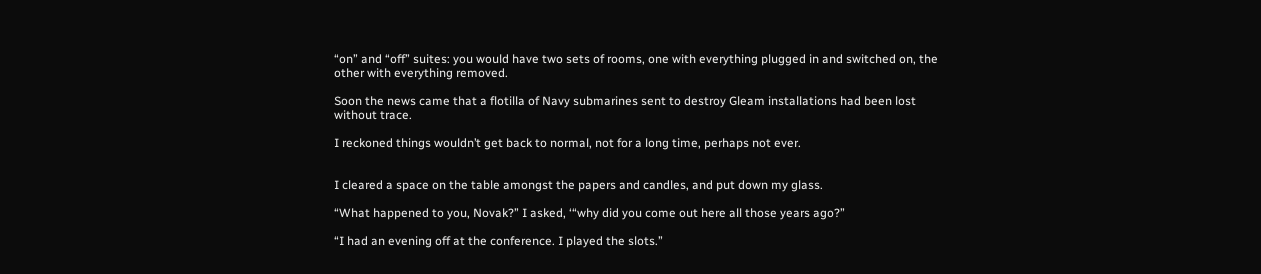“on” and “off” suites: you would have two sets of rooms, one with everything plugged in and switched on, the other with everything removed.

Soon the news came that a flotilla of Navy submarines sent to destroy Gleam installations had been lost without trace.

I reckoned things wouldn’t get back to normal, not for a long time, perhaps not ever.


I cleared a space on the table amongst the papers and candles, and put down my glass.

“What happened to you, Novak?” I asked, ‘“why did you come out here all those years ago?”

“I had an evening off at the conference. I played the slots.”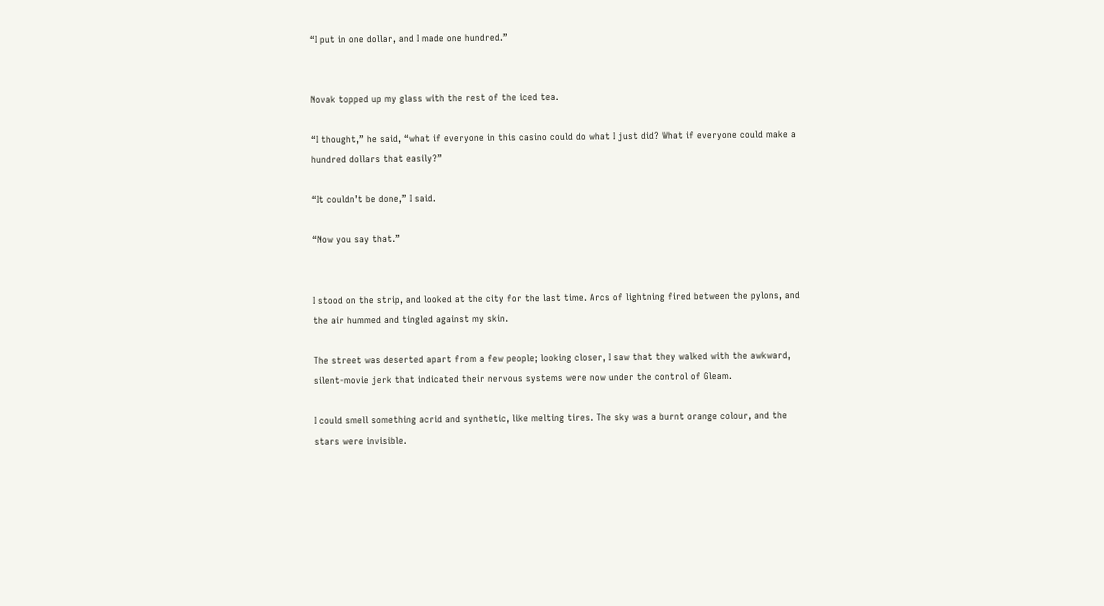“I put in one dollar, and I made one hundred.”


Novak topped up my glass with the rest of the iced tea.

“I thought,” he said, “what if everyone in this casino could do what I just did? What if everyone could make a hundred dollars that easily?”

“It couldn’t be done,” I said.

“Now you say that.”


I stood on the strip, and looked at the city for the last time. Arcs of lightning fired between the pylons, and the air hummed and tingled against my skin.

The street was deserted apart from a few people; looking closer, I saw that they walked with the awkward, silent-movie jerk that indicated their nervous systems were now under the control of Gleam.

I could smell something acrid and synthetic, like melting tires. The sky was a burnt orange colour, and the stars were invisible.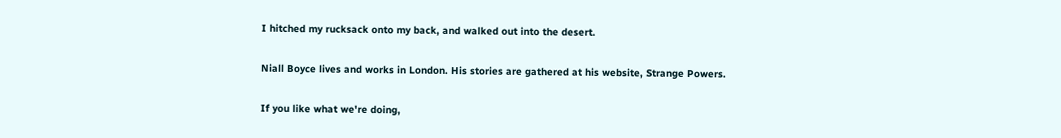I hitched my rucksack onto my back, and walked out into the desert.

Niall Boyce lives and works in London. His stories are gathered at his website, Strange Powers.

If you like what we're doing,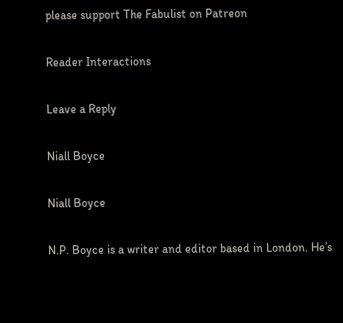please support The Fabulist on Patreon

Reader Interactions

Leave a Reply

Niall Boyce

Niall Boyce

N.P. Boyce is a writer and editor based in London. He’s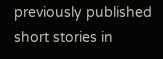previously published short stories in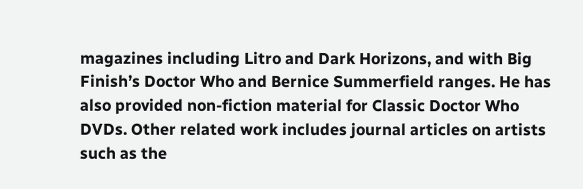magazines including Litro and Dark Horizons, and with Big Finish’s Doctor Who and Bernice Summerfield ranges. He has also provided non-fiction material for Classic Doctor Who DVDs. Other related work includes journal articles on artists such as the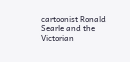cartoonist Ronald Searle and the Victorian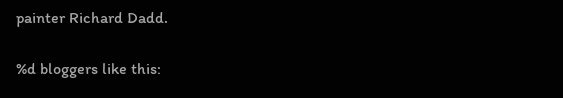painter Richard Dadd.

%d bloggers like this: